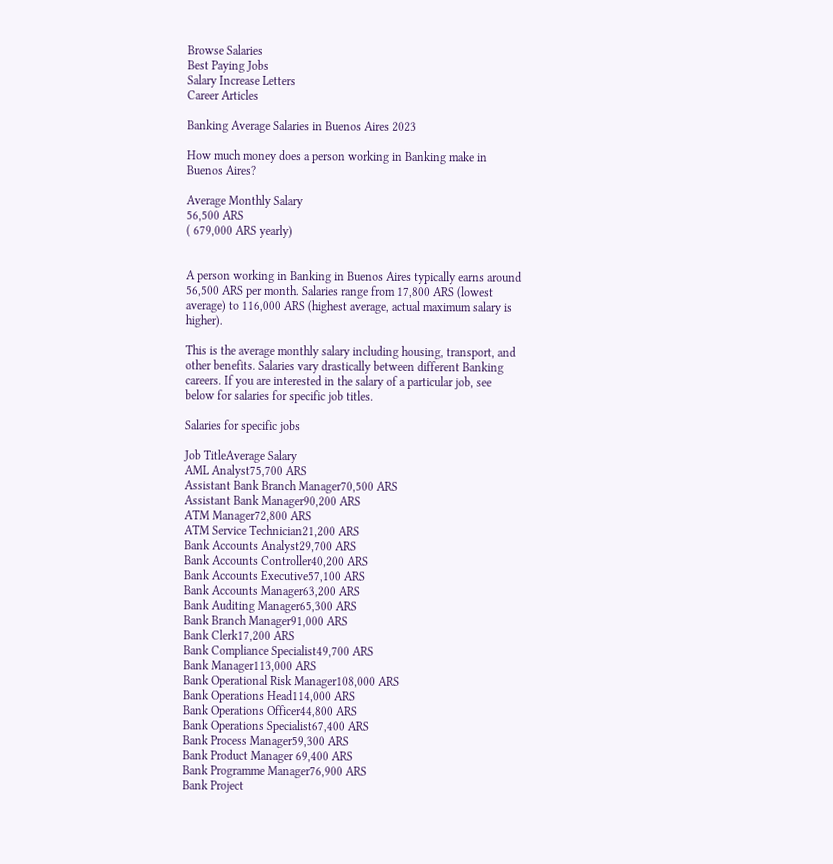Browse Salaries
Best Paying Jobs
Salary Increase Letters
Career Articles

Banking Average Salaries in Buenos Aires 2023

How much money does a person working in Banking make in Buenos Aires?

Average Monthly Salary
56,500 ARS
( 679,000 ARS yearly)


A person working in Banking in Buenos Aires typically earns around 56,500 ARS per month. Salaries range from 17,800 ARS (lowest average) to 116,000 ARS (highest average, actual maximum salary is higher).

This is the average monthly salary including housing, transport, and other benefits. Salaries vary drastically between different Banking careers. If you are interested in the salary of a particular job, see below for salaries for specific job titles.

Salaries for specific jobs

Job TitleAverage Salary
AML Analyst75,700 ARS
Assistant Bank Branch Manager70,500 ARS
Assistant Bank Manager90,200 ARS
ATM Manager72,800 ARS
ATM Service Technician21,200 ARS
Bank Accounts Analyst29,700 ARS
Bank Accounts Controller40,200 ARS
Bank Accounts Executive57,100 ARS
Bank Accounts Manager63,200 ARS
Bank Auditing Manager65,300 ARS
Bank Branch Manager91,000 ARS
Bank Clerk17,200 ARS
Bank Compliance Specialist49,700 ARS
Bank Manager113,000 ARS
Bank Operational Risk Manager108,000 ARS
Bank Operations Head114,000 ARS
Bank Operations Officer44,800 ARS
Bank Operations Specialist67,400 ARS
Bank Process Manager59,300 ARS
Bank Product Manager 69,400 ARS
Bank Programme Manager76,900 ARS
Bank Project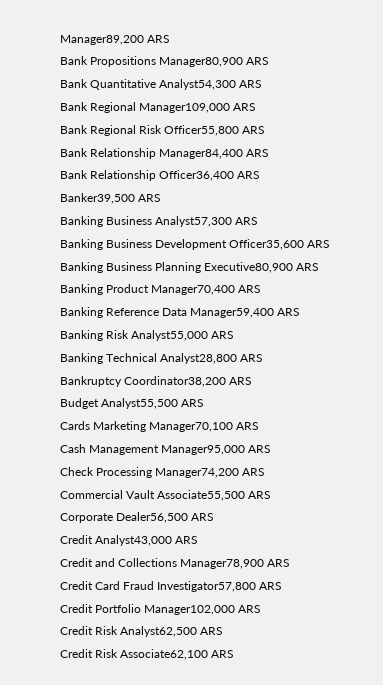Manager89,200 ARS
Bank Propositions Manager80,900 ARS
Bank Quantitative Analyst54,300 ARS
Bank Regional Manager109,000 ARS
Bank Regional Risk Officer55,800 ARS
Bank Relationship Manager84,400 ARS
Bank Relationship Officer36,400 ARS
Banker39,500 ARS
Banking Business Analyst57,300 ARS
Banking Business Development Officer35,600 ARS
Banking Business Planning Executive80,900 ARS
Banking Product Manager70,400 ARS
Banking Reference Data Manager59,400 ARS
Banking Risk Analyst55,000 ARS
Banking Technical Analyst28,800 ARS
Bankruptcy Coordinator38,200 ARS
Budget Analyst55,500 ARS
Cards Marketing Manager70,100 ARS
Cash Management Manager95,000 ARS
Check Processing Manager74,200 ARS
Commercial Vault Associate55,500 ARS
Corporate Dealer56,500 ARS
Credit Analyst43,000 ARS
Credit and Collections Manager78,900 ARS
Credit Card Fraud Investigator57,800 ARS
Credit Portfolio Manager102,000 ARS
Credit Risk Analyst62,500 ARS
Credit Risk Associate62,100 ARS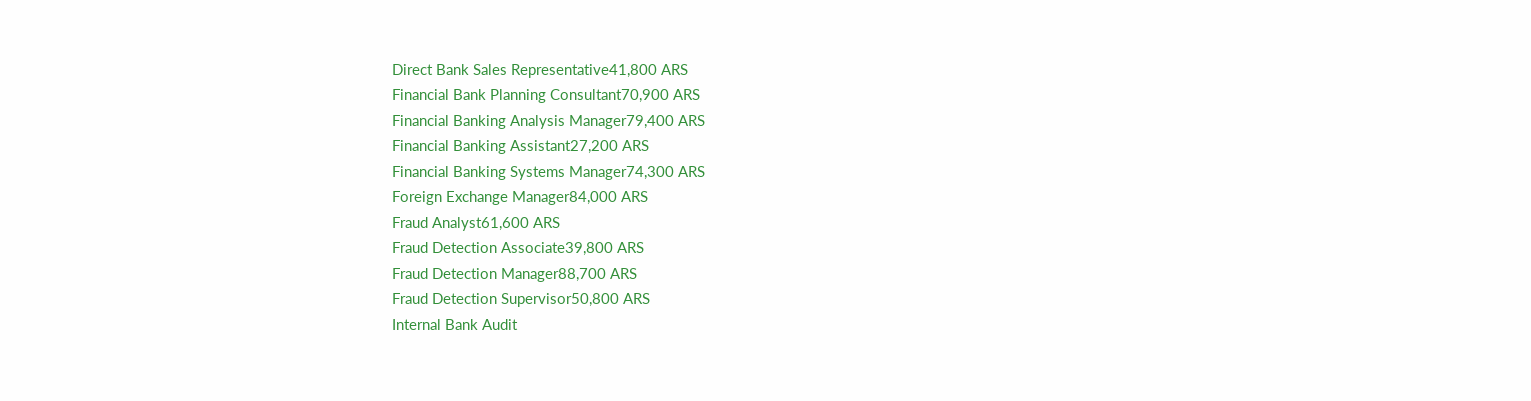Direct Bank Sales Representative41,800 ARS
Financial Bank Planning Consultant70,900 ARS
Financial Banking Analysis Manager79,400 ARS
Financial Banking Assistant27,200 ARS
Financial Banking Systems Manager74,300 ARS
Foreign Exchange Manager84,000 ARS
Fraud Analyst61,600 ARS
Fraud Detection Associate39,800 ARS
Fraud Detection Manager88,700 ARS
Fraud Detection Supervisor50,800 ARS
Internal Bank Audit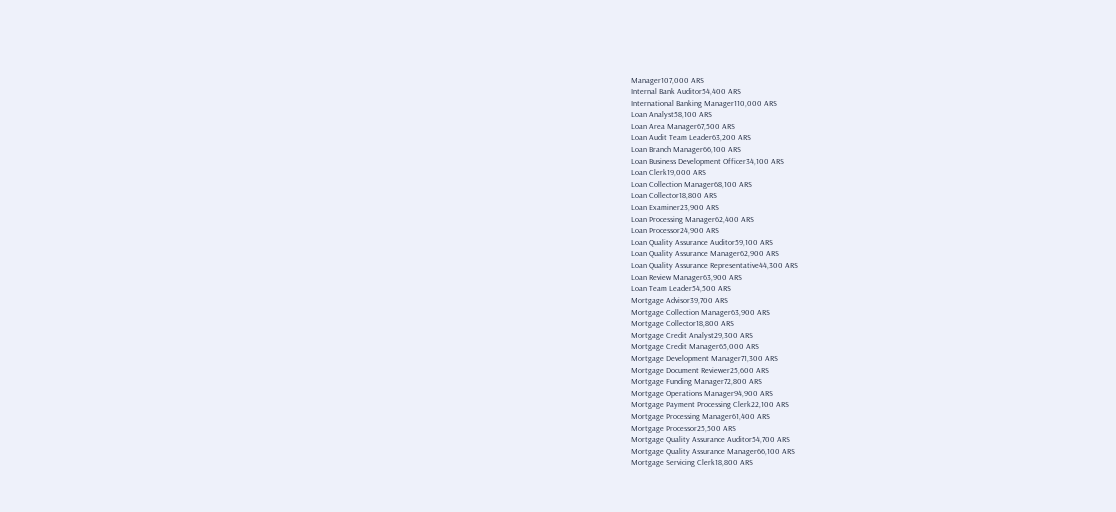Manager107,000 ARS
Internal Bank Auditor54,400 ARS
International Banking Manager110,000 ARS
Loan Analyst58,100 ARS
Loan Area Manager67,500 ARS
Loan Audit Team Leader63,200 ARS
Loan Branch Manager66,100 ARS
Loan Business Development Officer34,100 ARS
Loan Clerk19,000 ARS
Loan Collection Manager68,100 ARS
Loan Collector18,800 ARS
Loan Examiner23,900 ARS
Loan Processing Manager62,400 ARS
Loan Processor24,900 ARS
Loan Quality Assurance Auditor59,100 ARS
Loan Quality Assurance Manager62,900 ARS
Loan Quality Assurance Representative44,300 ARS
Loan Review Manager63,900 ARS
Loan Team Leader54,500 ARS
Mortgage Advisor39,700 ARS
Mortgage Collection Manager63,900 ARS
Mortgage Collector18,800 ARS
Mortgage Credit Analyst29,300 ARS
Mortgage Credit Manager65,000 ARS
Mortgage Development Manager71,300 ARS
Mortgage Document Reviewer25,600 ARS
Mortgage Funding Manager72,800 ARS
Mortgage Operations Manager94,900 ARS
Mortgage Payment Processing Clerk22,100 ARS
Mortgage Processing Manager61,400 ARS
Mortgage Processor25,500 ARS
Mortgage Quality Assurance Auditor54,700 ARS
Mortgage Quality Assurance Manager66,100 ARS
Mortgage Servicing Clerk18,800 ARS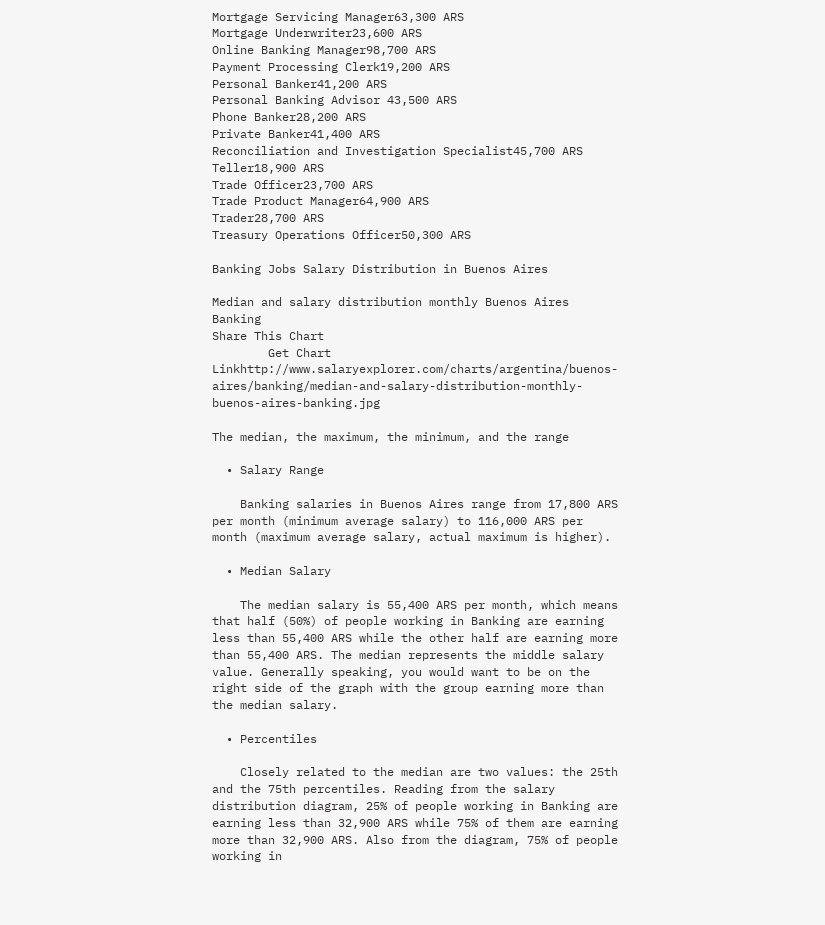Mortgage Servicing Manager63,300 ARS
Mortgage Underwriter23,600 ARS
Online Banking Manager98,700 ARS
Payment Processing Clerk19,200 ARS
Personal Banker41,200 ARS
Personal Banking Advisor 43,500 ARS
Phone Banker28,200 ARS
Private Banker41,400 ARS
Reconciliation and Investigation Specialist45,700 ARS
Teller18,900 ARS
Trade Officer23,700 ARS
Trade Product Manager64,900 ARS
Trader28,700 ARS
Treasury Operations Officer50,300 ARS

Banking Jobs Salary Distribution in Buenos Aires

Median and salary distribution monthly Buenos Aires Banking
Share This Chart
        Get Chart Linkhttp://www.salaryexplorer.com/charts/argentina/buenos-aires/banking/median-and-salary-distribution-monthly-buenos-aires-banking.jpg

The median, the maximum, the minimum, and the range

  • Salary Range

    Banking salaries in Buenos Aires range from 17,800 ARS per month (minimum average salary) to 116,000 ARS per month (maximum average salary, actual maximum is higher).

  • Median Salary

    The median salary is 55,400 ARS per month, which means that half (50%) of people working in Banking are earning less than 55,400 ARS while the other half are earning more than 55,400 ARS. The median represents the middle salary value. Generally speaking, you would want to be on the right side of the graph with the group earning more than the median salary.

  • Percentiles

    Closely related to the median are two values: the 25th and the 75th percentiles. Reading from the salary distribution diagram, 25% of people working in Banking are earning less than 32,900 ARS while 75% of them are earning more than 32,900 ARS. Also from the diagram, 75% of people working in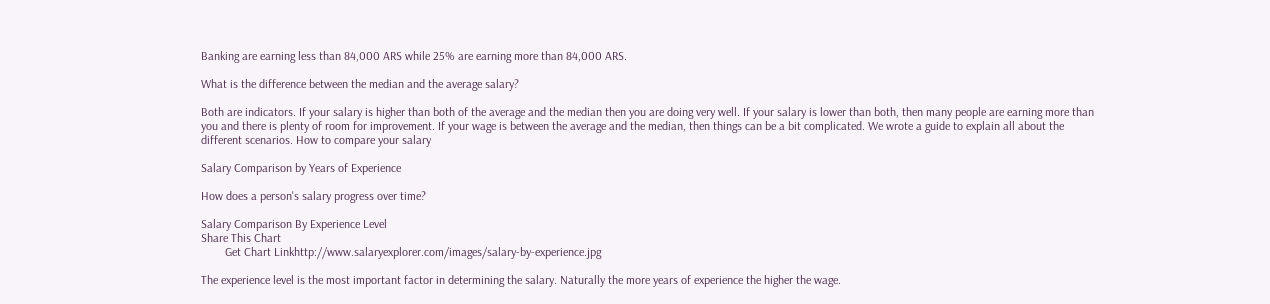Banking are earning less than 84,000 ARS while 25% are earning more than 84,000 ARS.

What is the difference between the median and the average salary?

Both are indicators. If your salary is higher than both of the average and the median then you are doing very well. If your salary is lower than both, then many people are earning more than you and there is plenty of room for improvement. If your wage is between the average and the median, then things can be a bit complicated. We wrote a guide to explain all about the different scenarios. How to compare your salary

Salary Comparison by Years of Experience

How does a person's salary progress over time?

Salary Comparison By Experience Level
Share This Chart
        Get Chart Linkhttp://www.salaryexplorer.com/images/salary-by-experience.jpg

The experience level is the most important factor in determining the salary. Naturally the more years of experience the higher the wage.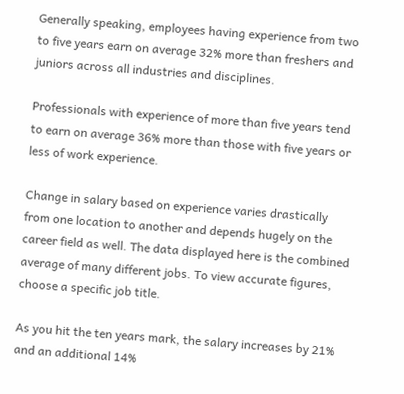Generally speaking, employees having experience from two to five years earn on average 32% more than freshers and juniors across all industries and disciplines.

Professionals with experience of more than five years tend to earn on average 36% more than those with five years or less of work experience.

Change in salary based on experience varies drastically from one location to another and depends hugely on the career field as well. The data displayed here is the combined average of many different jobs. To view accurate figures, choose a specific job title.

As you hit the ten years mark, the salary increases by 21% and an additional 14%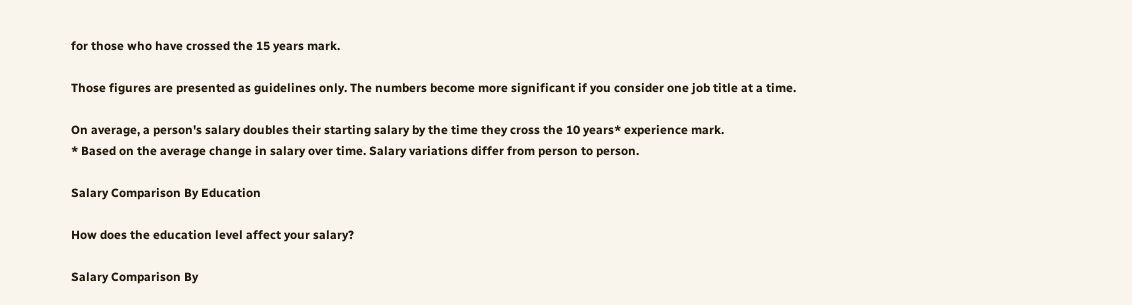for those who have crossed the 15 years mark.

Those figures are presented as guidelines only. The numbers become more significant if you consider one job title at a time.

On average, a person's salary doubles their starting salary by the time they cross the 10 years* experience mark.
* Based on the average change in salary over time. Salary variations differ from person to person.

Salary Comparison By Education

How does the education level affect your salary?

Salary Comparison By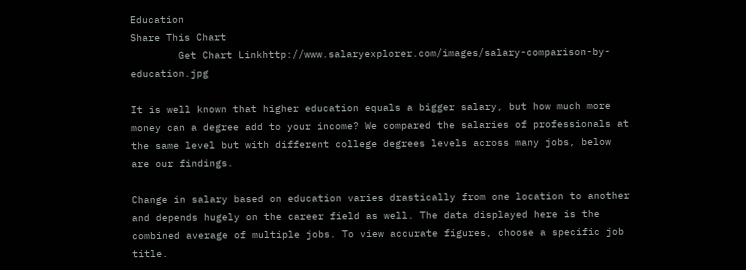Education
Share This Chart
        Get Chart Linkhttp://www.salaryexplorer.com/images/salary-comparison-by-education.jpg

It is well known that higher education equals a bigger salary, but how much more money can a degree add to your income? We compared the salaries of professionals at the same level but with different college degrees levels across many jobs, below are our findings.

Change in salary based on education varies drastically from one location to another and depends hugely on the career field as well. The data displayed here is the combined average of multiple jobs. To view accurate figures, choose a specific job title.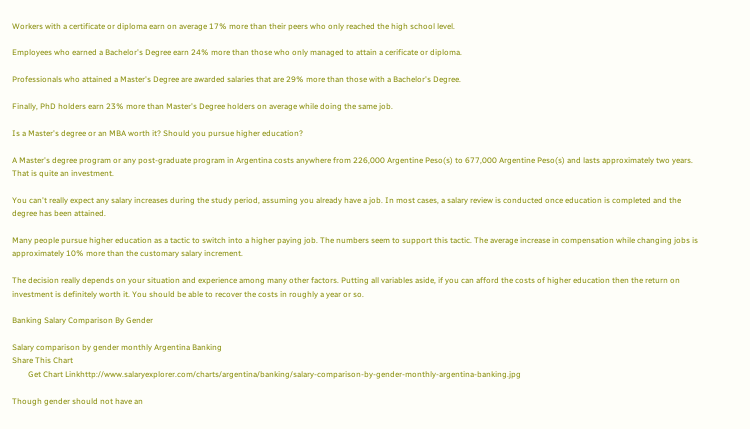Workers with a certificate or diploma earn on average 17% more than their peers who only reached the high school level.

Employees who earned a Bachelor's Degree earn 24% more than those who only managed to attain a cerificate or diploma.

Professionals who attained a Master's Degree are awarded salaries that are 29% more than those with a Bachelor's Degree.

Finally, PhD holders earn 23% more than Master's Degree holders on average while doing the same job.

Is a Master's degree or an MBA worth it? Should you pursue higher education?

A Master's degree program or any post-graduate program in Argentina costs anywhere from 226,000 Argentine Peso(s) to 677,000 Argentine Peso(s) and lasts approximately two years. That is quite an investment.

You can't really expect any salary increases during the study period, assuming you already have a job. In most cases, a salary review is conducted once education is completed and the degree has been attained.

Many people pursue higher education as a tactic to switch into a higher paying job. The numbers seem to support this tactic. The average increase in compensation while changing jobs is approximately 10% more than the customary salary increment.

The decision really depends on your situation and experience among many other factors. Putting all variables aside, if you can afford the costs of higher education then the return on investment is definitely worth it. You should be able to recover the costs in roughly a year or so.

Banking Salary Comparison By Gender

Salary comparison by gender monthly Argentina Banking
Share This Chart
        Get Chart Linkhttp://www.salaryexplorer.com/charts/argentina/banking/salary-comparison-by-gender-monthly-argentina-banking.jpg

Though gender should not have an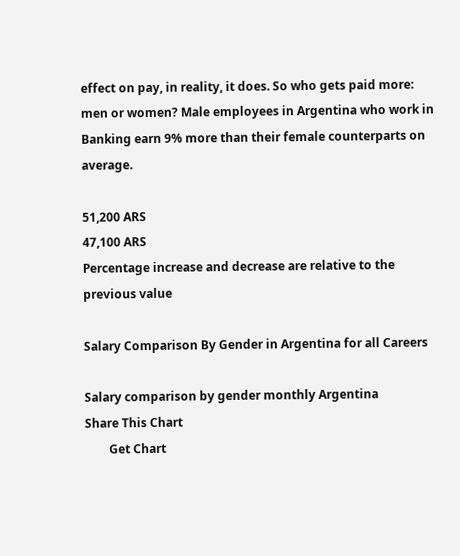effect on pay, in reality, it does. So who gets paid more: men or women? Male employees in Argentina who work in Banking earn 9% more than their female counterparts on average.

51,200 ARS
47,100 ARS
Percentage increase and decrease are relative to the previous value

Salary Comparison By Gender in Argentina for all Careers

Salary comparison by gender monthly Argentina
Share This Chart
        Get Chart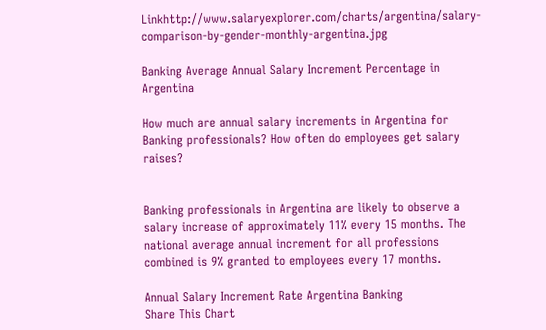Linkhttp://www.salaryexplorer.com/charts/argentina/salary-comparison-by-gender-monthly-argentina.jpg

Banking Average Annual Salary Increment Percentage in Argentina

How much are annual salary increments in Argentina for Banking professionals? How often do employees get salary raises?


Banking professionals in Argentina are likely to observe a salary increase of approximately 11% every 15 months. The national average annual increment for all professions combined is 9% granted to employees every 17 months.

Annual Salary Increment Rate Argentina Banking
Share This Chart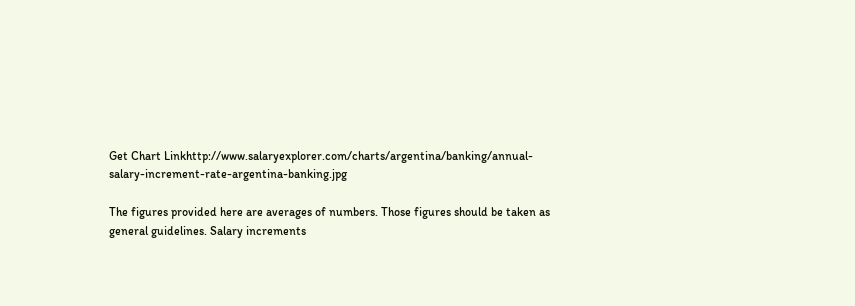Get Chart Linkhttp://www.salaryexplorer.com/charts/argentina/banking/annual-salary-increment-rate-argentina-banking.jpg

The figures provided here are averages of numbers. Those figures should be taken as general guidelines. Salary increments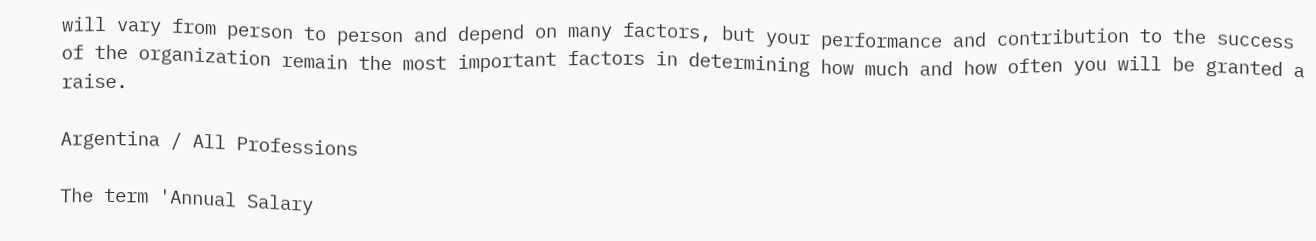will vary from person to person and depend on many factors, but your performance and contribution to the success of the organization remain the most important factors in determining how much and how often you will be granted a raise.

Argentina / All Professions

The term 'Annual Salary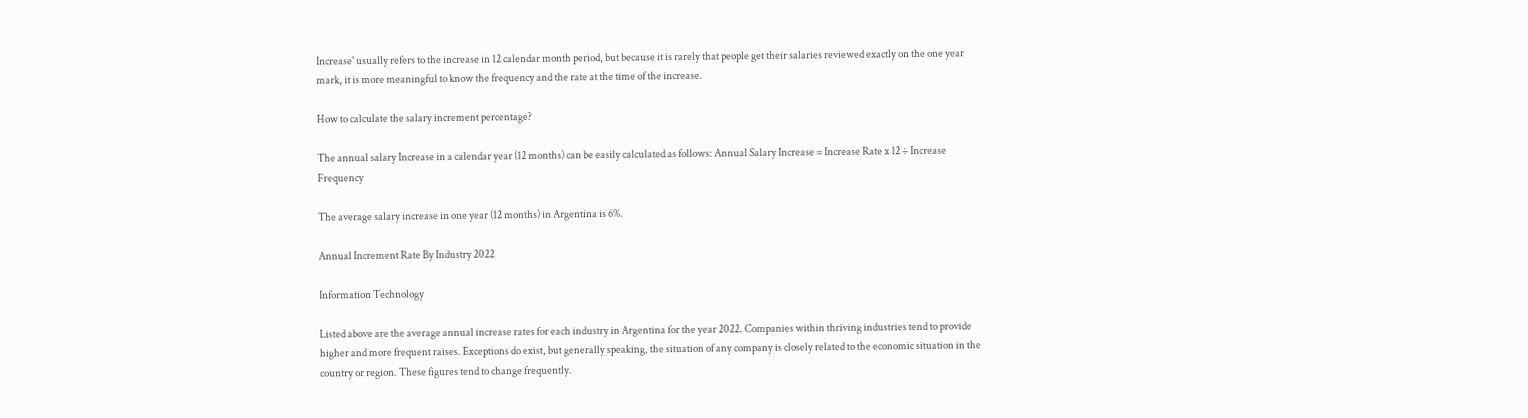Increase' usually refers to the increase in 12 calendar month period, but because it is rarely that people get their salaries reviewed exactly on the one year mark, it is more meaningful to know the frequency and the rate at the time of the increase.

How to calculate the salary increment percentage?

The annual salary Increase in a calendar year (12 months) can be easily calculated as follows: Annual Salary Increase = Increase Rate x 12 ÷ Increase Frequency

The average salary increase in one year (12 months) in Argentina is 6%.

Annual Increment Rate By Industry 2022

Information Technology

Listed above are the average annual increase rates for each industry in Argentina for the year 2022. Companies within thriving industries tend to provide higher and more frequent raises. Exceptions do exist, but generally speaking, the situation of any company is closely related to the economic situation in the country or region. These figures tend to change frequently.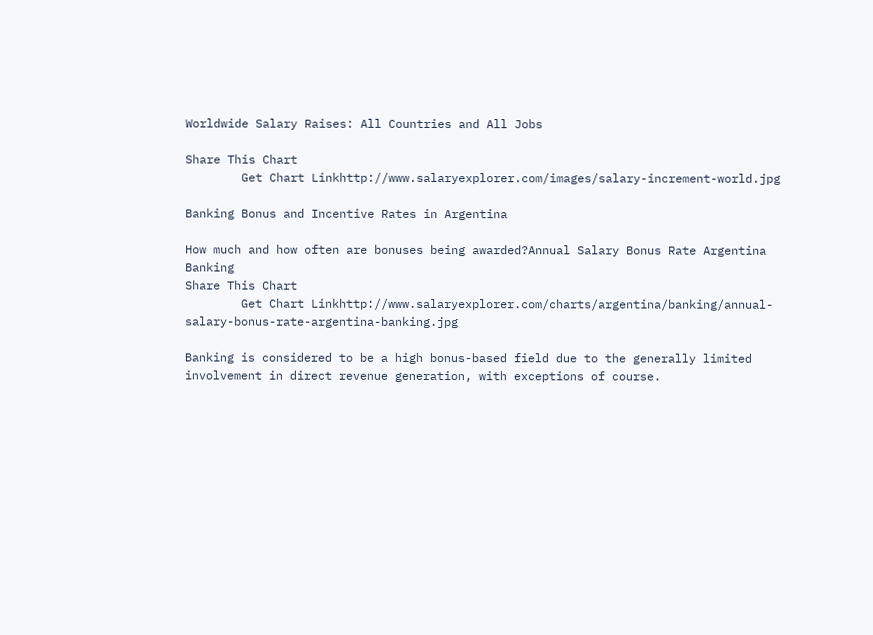Worldwide Salary Raises: All Countries and All Jobs

Share This Chart
        Get Chart Linkhttp://www.salaryexplorer.com/images/salary-increment-world.jpg

Banking Bonus and Incentive Rates in Argentina

How much and how often are bonuses being awarded?Annual Salary Bonus Rate Argentina Banking
Share This Chart
        Get Chart Linkhttp://www.salaryexplorer.com/charts/argentina/banking/annual-salary-bonus-rate-argentina-banking.jpg

Banking is considered to be a high bonus-based field due to the generally limited involvement in direct revenue generation, with exceptions of course.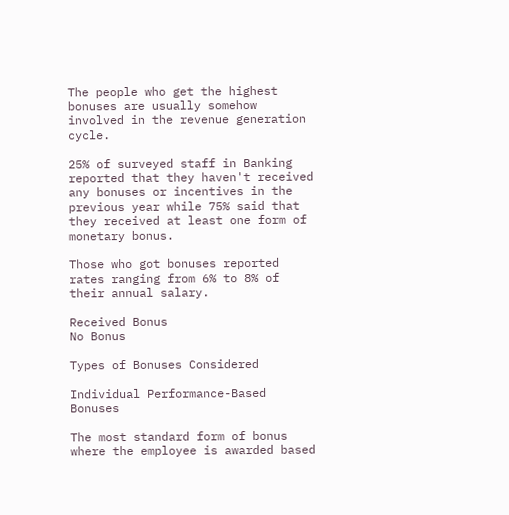The people who get the highest bonuses are usually somehow involved in the revenue generation cycle.

25% of surveyed staff in Banking reported that they haven't received any bonuses or incentives in the previous year while 75% said that they received at least one form of monetary bonus.

Those who got bonuses reported rates ranging from 6% to 8% of their annual salary.

Received Bonus
No Bonus

Types of Bonuses Considered

Individual Performance-Based Bonuses

The most standard form of bonus where the employee is awarded based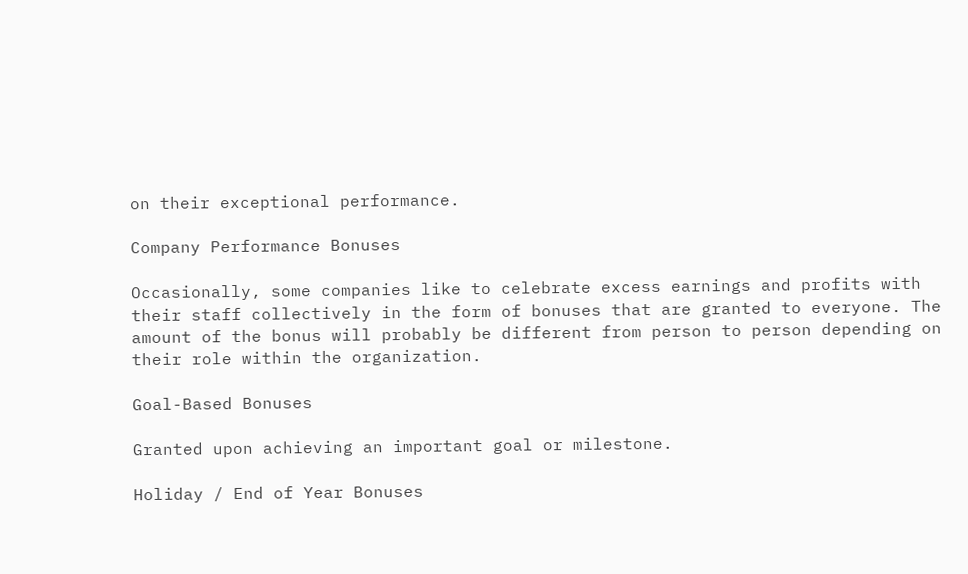on their exceptional performance.

Company Performance Bonuses

Occasionally, some companies like to celebrate excess earnings and profits with their staff collectively in the form of bonuses that are granted to everyone. The amount of the bonus will probably be different from person to person depending on their role within the organization.

Goal-Based Bonuses

Granted upon achieving an important goal or milestone.

Holiday / End of Year Bonuses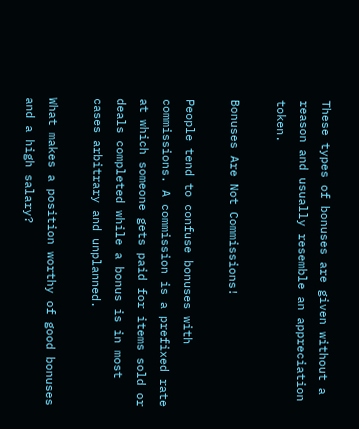These types of bonuses are given without a reason and usually resemble an appreciation token.

Bonuses Are Not Commissions!

People tend to confuse bonuses with commissions. A commission is a prefixed rate at which someone gets paid for items sold or deals completed while a bonus is in most cases arbitrary and unplanned.

What makes a position worthy of good bonuses and a high salary?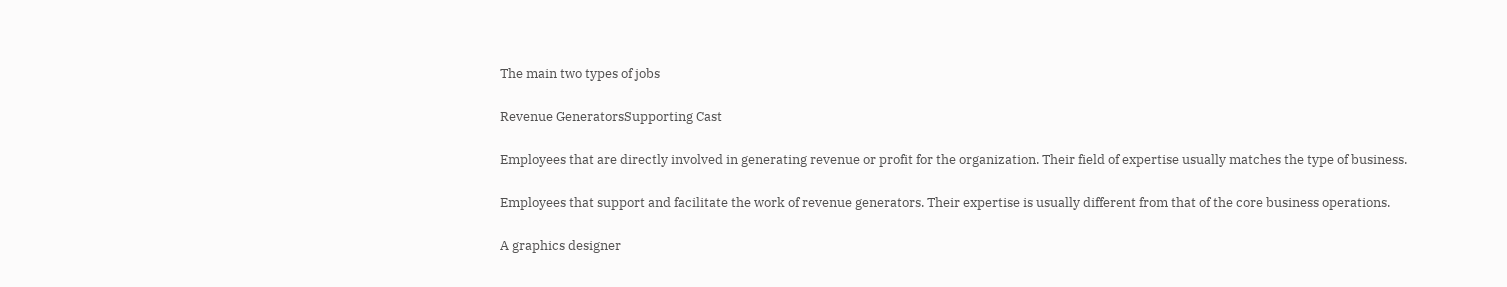The main two types of jobs

Revenue GeneratorsSupporting Cast

Employees that are directly involved in generating revenue or profit for the organization. Their field of expertise usually matches the type of business.

Employees that support and facilitate the work of revenue generators. Their expertise is usually different from that of the core business operations.

A graphics designer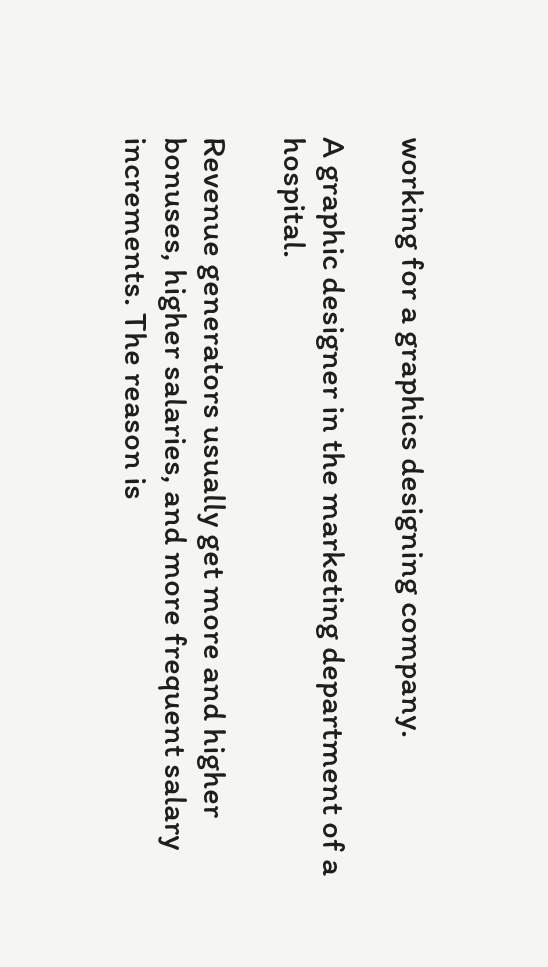working for a graphics designing company.

A graphic designer in the marketing department of a hospital.

Revenue generators usually get more and higher bonuses, higher salaries, and more frequent salary increments. The reason is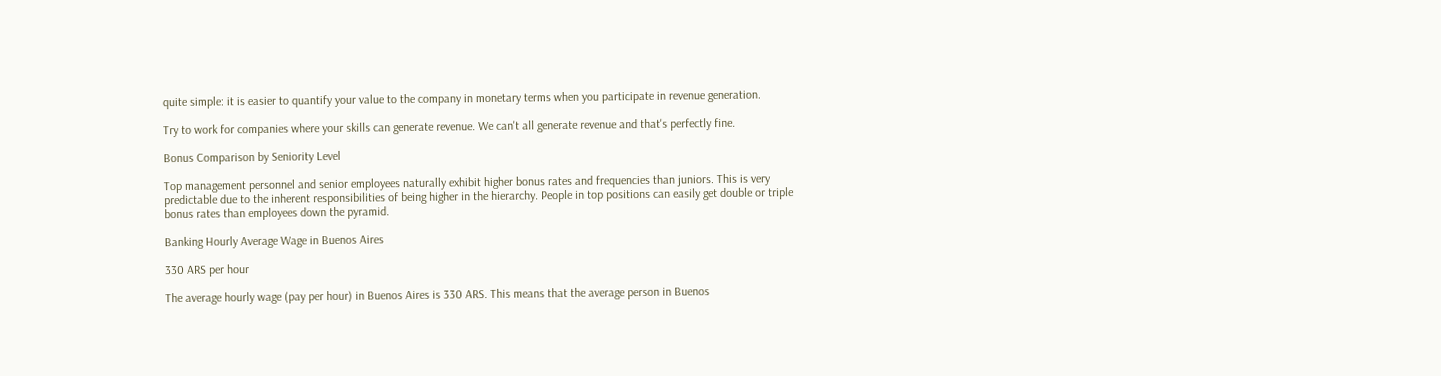quite simple: it is easier to quantify your value to the company in monetary terms when you participate in revenue generation.

Try to work for companies where your skills can generate revenue. We can't all generate revenue and that's perfectly fine.

Bonus Comparison by Seniority Level

Top management personnel and senior employees naturally exhibit higher bonus rates and frequencies than juniors. This is very predictable due to the inherent responsibilities of being higher in the hierarchy. People in top positions can easily get double or triple bonus rates than employees down the pyramid.

Banking Hourly Average Wage in Buenos Aires

330 ARS per hour

The average hourly wage (pay per hour) in Buenos Aires is 330 ARS. This means that the average person in Buenos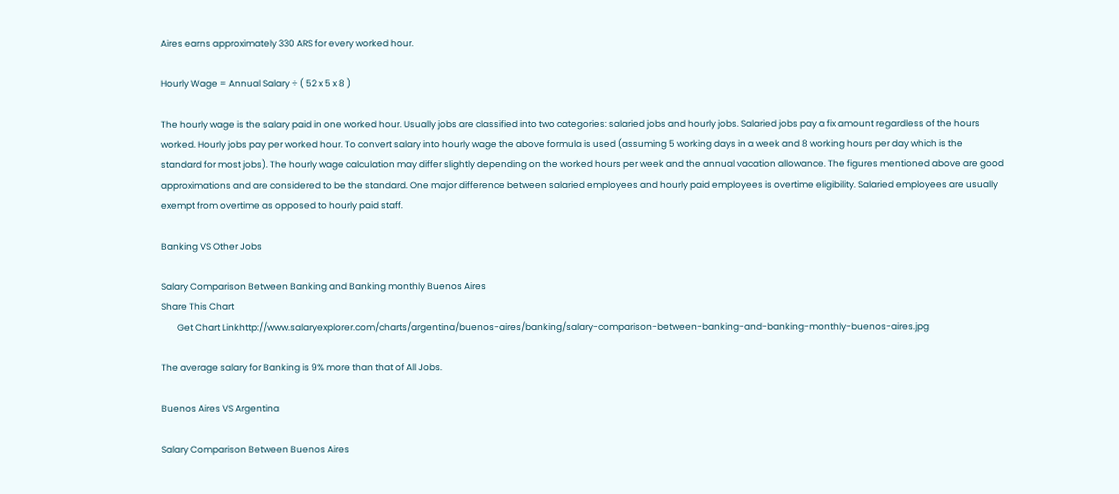Aires earns approximately 330 ARS for every worked hour.

Hourly Wage = Annual Salary ÷ ( 52 x 5 x 8 )

The hourly wage is the salary paid in one worked hour. Usually jobs are classified into two categories: salaried jobs and hourly jobs. Salaried jobs pay a fix amount regardless of the hours worked. Hourly jobs pay per worked hour. To convert salary into hourly wage the above formula is used (assuming 5 working days in a week and 8 working hours per day which is the standard for most jobs). The hourly wage calculation may differ slightly depending on the worked hours per week and the annual vacation allowance. The figures mentioned above are good approximations and are considered to be the standard. One major difference between salaried employees and hourly paid employees is overtime eligibility. Salaried employees are usually exempt from overtime as opposed to hourly paid staff.

Banking VS Other Jobs

Salary Comparison Between Banking and Banking monthly Buenos Aires
Share This Chart
        Get Chart Linkhttp://www.salaryexplorer.com/charts/argentina/buenos-aires/banking/salary-comparison-between-banking-and-banking-monthly-buenos-aires.jpg

The average salary for Banking is 9% more than that of All Jobs.

Buenos Aires VS Argentina

Salary Comparison Between Buenos Aires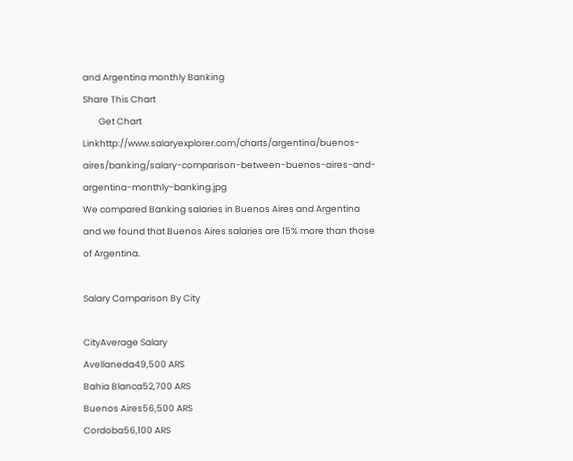and Argentina monthly Banking
Share This Chart
        Get Chart Linkhttp://www.salaryexplorer.com/charts/argentina/buenos-aires/banking/salary-comparison-between-buenos-aires-and-argentina-monthly-banking.jpg
We compared Banking salaries in Buenos Aires and Argentina and we found that Buenos Aires salaries are 15% more than those of Argentina.

Salary Comparison By City

CityAverage Salary
Avellaneda49,500 ARS
Bahia Blanca52,700 ARS
Buenos Aires56,500 ARS
Cordoba56,100 ARS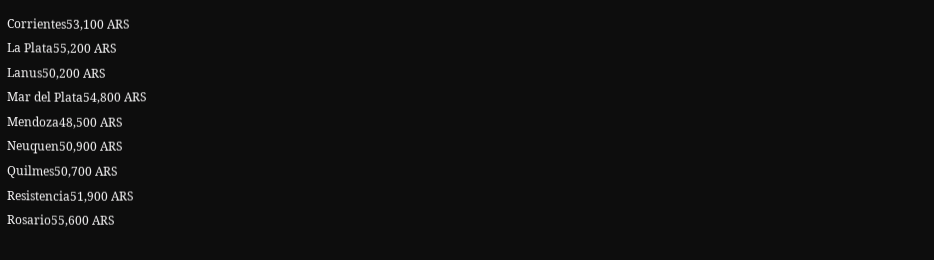Corrientes53,100 ARS
La Plata55,200 ARS
Lanus50,200 ARS
Mar del Plata54,800 ARS
Mendoza48,500 ARS
Neuquen50,900 ARS
Quilmes50,700 ARS
Resistencia51,900 ARS
Rosario55,600 ARS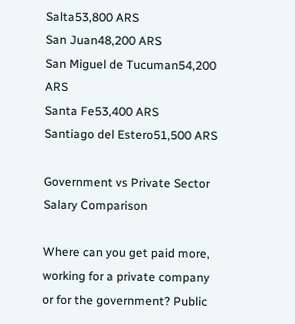Salta53,800 ARS
San Juan48,200 ARS
San Miguel de Tucuman54,200 ARS
Santa Fe53,400 ARS
Santiago del Estero51,500 ARS

Government vs Private Sector Salary Comparison

Where can you get paid more, working for a private company or for the government? Public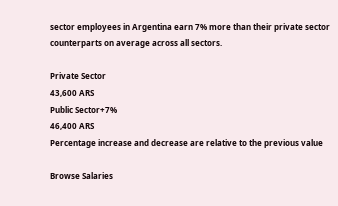sector employees in Argentina earn 7% more than their private sector counterparts on average across all sectors.

Private Sector
43,600 ARS
Public Sector+7%
46,400 ARS
Percentage increase and decrease are relative to the previous value

Browse Salaries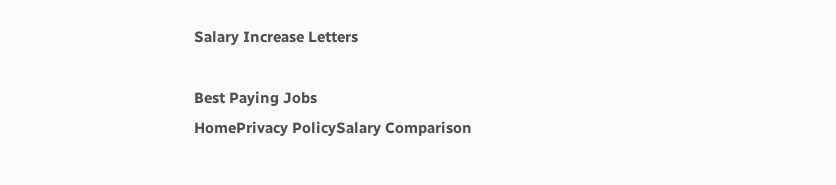Salary Increase Letters

Best Paying Jobs
HomePrivacy PolicySalary Comparison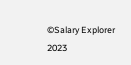©Salary Explorer 2023